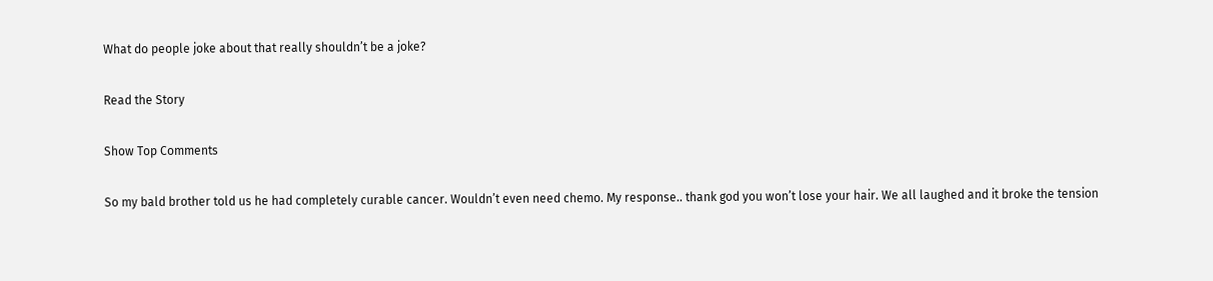What do people joke about that really shouldn’t be a joke?

Read the Story

Show Top Comments

So my bald brother told us he had completely curable cancer. Wouldn’t even need chemo. My response.. thank god you won’t lose your hair. We all laughed and it broke the tension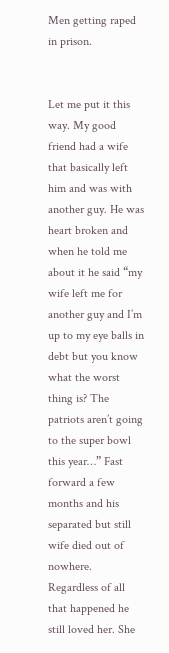Men getting raped in prison.


Let me put it this way. My good friend had a wife that basically left him and was with another guy. He was heart broken and when he told me about it he said “my wife left me for another guy and I’m up to my eye balls in debt but you know what the worst thing is? The patriots aren’t going to the super bowl this year…” Fast forward a few months and his separated but still wife died out of nowhere. Regardless of all that happened he still loved her. She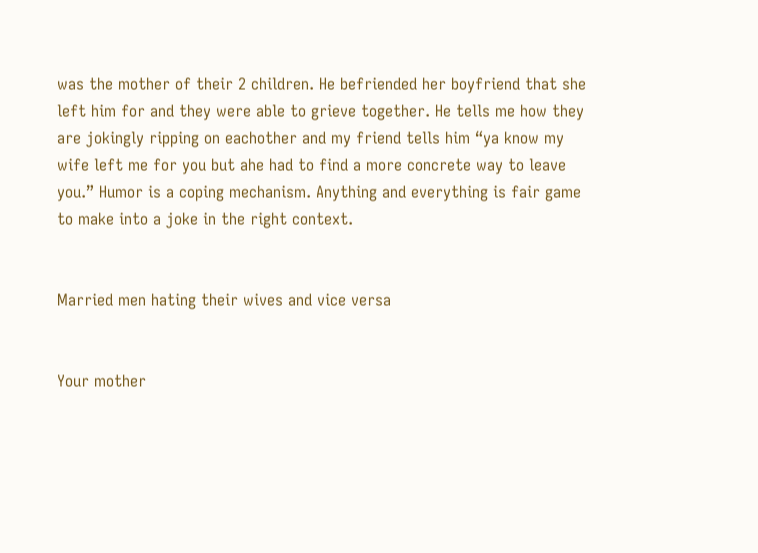was the mother of their 2 children. He befriended her boyfriend that she left him for and they were able to grieve together. He tells me how they are jokingly ripping on eachother and my friend tells him “ya know my wife left me for you but ahe had to find a more concrete way to leave you.” Humor is a coping mechanism. Anything and everything is fair game to make into a joke in the right context.


Married men hating their wives and vice versa


Your mother